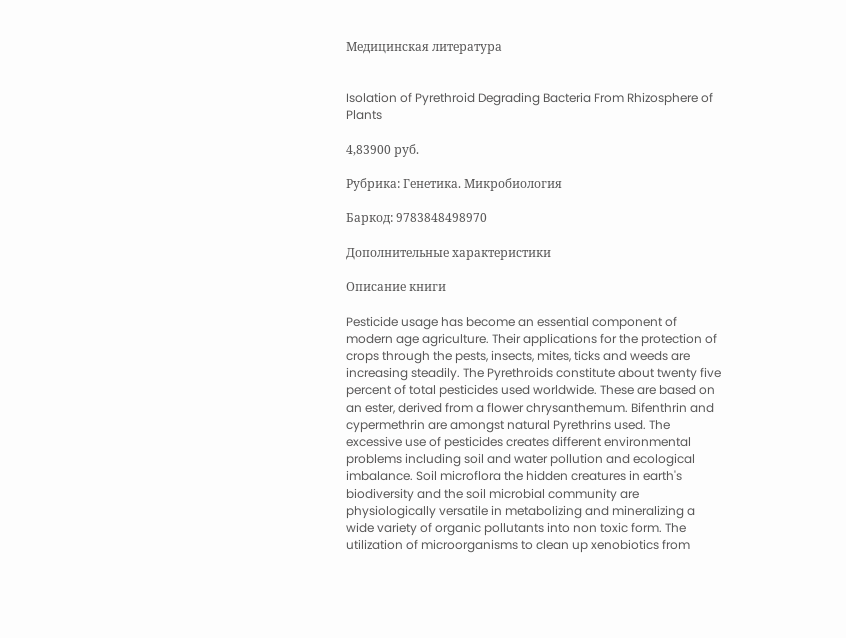Медицинская литература


Isolation of Pyrethroid Degrading Bacteria From Rhizosphere of Plants

4,83900 руб.

Рубрика: Генетика. Микробиология

Баркод: 9783848498970

Дополнительные характеристики

Описание книги

Pesticide usage has become an essential component of modern age agriculture. Their applications for the protection of crops through the pests, insects, mites, ticks and weeds are increasing steadily. The Pyrethroids constitute about twenty five percent of total pesticides used worldwide. These are based on an ester, derived from a flower chrysanthemum. Bifenthrin and cypermethrin are amongst natural Pyrethrins used. The excessive use of pesticides creates different environmental problems including soil and water pollution and ecological imbalance. Soil microflora the hidden creatures in earth's biodiversity and the soil microbial community are physiologically versatile in metabolizing and mineralizing a wide variety of organic pollutants into non toxic form. The utilization of microorganisms to clean up xenobiotics from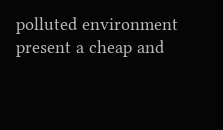polluted environment present a cheap and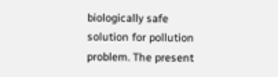biologically safe solution for pollution problem. The present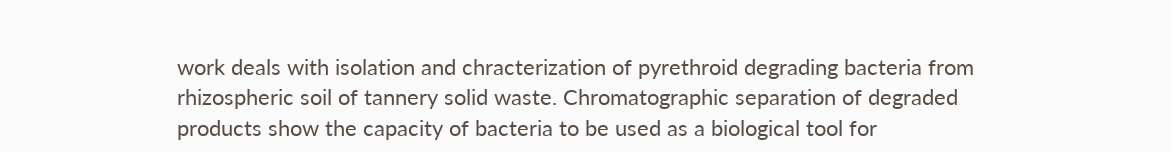work deals with isolation and chracterization of pyrethroid degrading bacteria from rhizospheric soil of tannery solid waste. Chromatographic separation of degraded products show the capacity of bacteria to be used as a biological tool for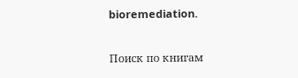bioremediation.

Поиск по книгам